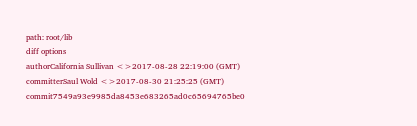path: root/lib
diff options
authorCalifornia Sullivan <>2017-08-28 22:19:00 (GMT)
committerSaul Wold <>2017-08-30 21:25:25 (GMT)
commit7549a93e9985da8453e683265ad0c65694765be0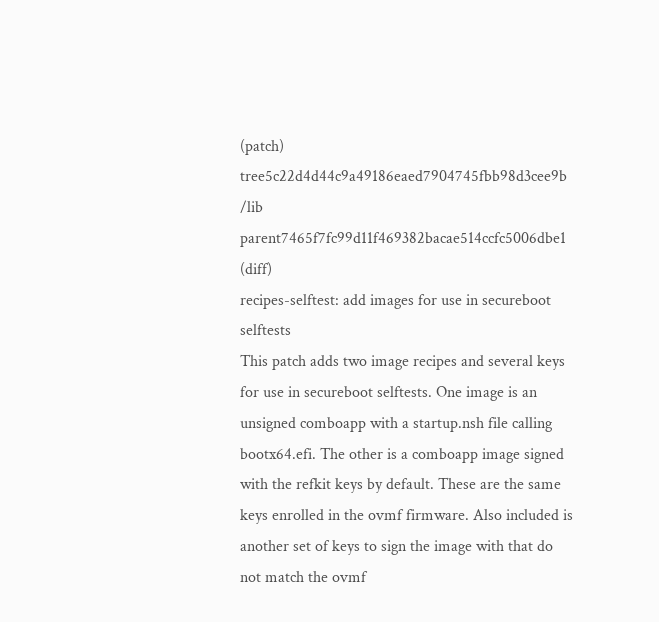(patch)
tree5c22d4d44c9a49186eaed7904745fbb98d3cee9b /lib
parent7465f7fc99d11f469382bacae514ccfc5006dbe1 (diff)
recipes-selftest: add images for use in secureboot selftests
This patch adds two image recipes and several keys for use in secureboot selftests. One image is an unsigned comboapp with a startup.nsh file calling bootx64.efi. The other is a comboapp image signed with the refkit keys by default. These are the same keys enrolled in the ovmf firmware. Also included is another set of keys to sign the image with that do not match the ovmf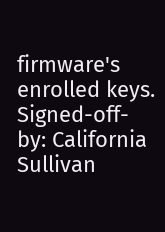firmware's enrolled keys. Signed-off-by: California Sullivan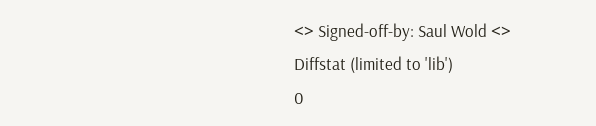<> Signed-off-by: Saul Wold <>
Diffstat (limited to 'lib')
0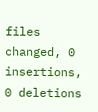files changed, 0 insertions, 0 deletions